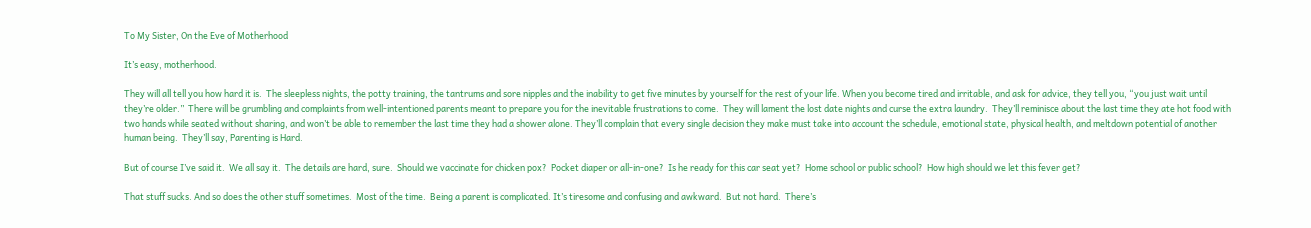To My Sister, On the Eve of Motherhood

It’s easy, motherhood.

They will all tell you how hard it is.  The sleepless nights, the potty training, the tantrums and sore nipples and the inability to get five minutes by yourself for the rest of your life. When you become tired and irritable, and ask for advice, they tell you, “you just wait until they’re older.”  There will be grumbling and complaints from well-intentioned parents meant to prepare you for the inevitable frustrations to come.  They will lament the lost date nights and curse the extra laundry.  They’ll reminisce about the last time they ate hot food with two hands while seated without sharing, and won’t be able to remember the last time they had a shower alone. They’ll complain that every single decision they make must take into account the schedule, emotional state, physical health, and meltdown potential of another human being.  They’ll say, Parenting is Hard.

But of course I’ve said it.  We all say it.  The details are hard, sure.  Should we vaccinate for chicken pox?  Pocket diaper or all-in-one?  Is he ready for this car seat yet?  Home school or public school?  How high should we let this fever get?

That stuff sucks. And so does the other stuff sometimes.  Most of the time.  Being a parent is complicated. It’s tiresome and confusing and awkward.  But not hard.  There’s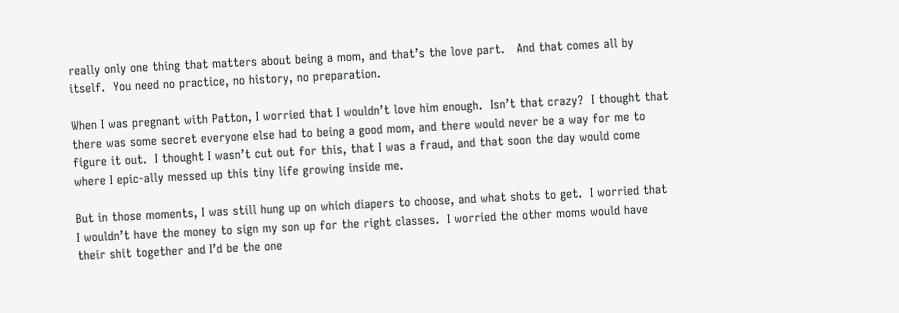really only one thing that matters about being a mom, and that’s the love part.   And that comes all by itself.  You need no practice, no history, no preparation.

When I was pregnant with Patton, I worried that I wouldn’t love him enough.  Isn’t that crazy?  I thought that there was some secret everyone else had to being a good mom, and there would never be a way for me to figure it out.  I thought I wasn’t cut out for this, that I was a fraud, and that soon the day would come where I epic-ally messed up this tiny life growing inside me.

But in those moments, I was still hung up on which diapers to choose, and what shots to get.  I worried that I wouldn’t have the money to sign my son up for the right classes.  I worried the other moms would have their shit together and I’d be the one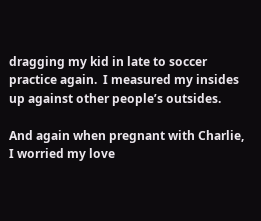dragging my kid in late to soccer practice again.  I measured my insides up against other people’s outsides.

And again when pregnant with Charlie, I worried my love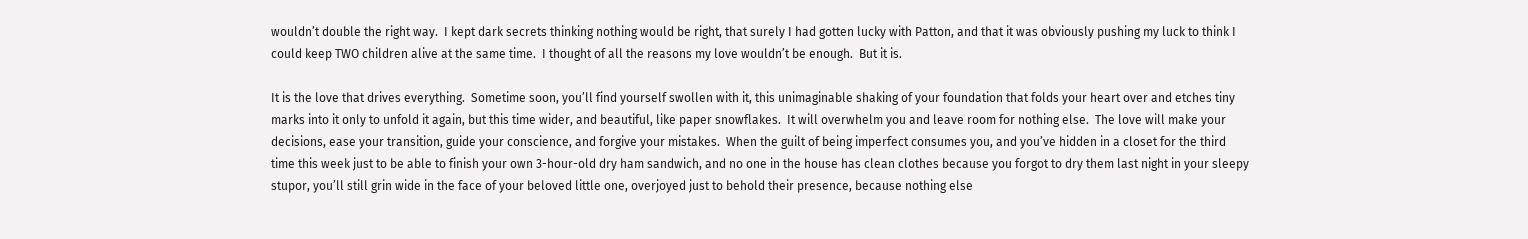wouldn’t double the right way.  I kept dark secrets thinking nothing would be right, that surely I had gotten lucky with Patton, and that it was obviously pushing my luck to think I could keep TWO children alive at the same time.  I thought of all the reasons my love wouldn’t be enough.  But it is.

It is the love that drives everything.  Sometime soon, you’ll find yourself swollen with it, this unimaginable shaking of your foundation that folds your heart over and etches tiny marks into it only to unfold it again, but this time wider, and beautiful, like paper snowflakes.  It will overwhelm you and leave room for nothing else.  The love will make your decisions, ease your transition, guide your conscience, and forgive your mistakes.  When the guilt of being imperfect consumes you, and you’ve hidden in a closet for the third time this week just to be able to finish your own 3-hour-old dry ham sandwich, and no one in the house has clean clothes because you forgot to dry them last night in your sleepy stupor, you’ll still grin wide in the face of your beloved little one, overjoyed just to behold their presence, because nothing else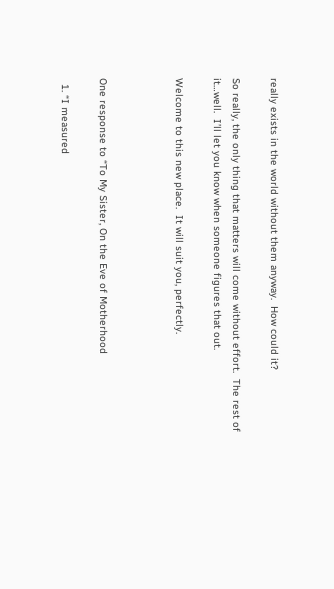really exists in the world without them anyway.  How could it?

So really, the only thing that matters will come without effort.  The rest of it…well.  I’ll let you know when someone figures that out.

Welcome to this new place.  It will suit you, perfectly.



One response to “To My Sister, On the Eve of Motherhood

  1. “I measured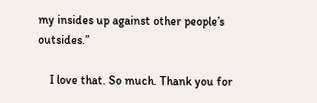my insides up against other people’s outsides.”

    I love that. So much. Thank you for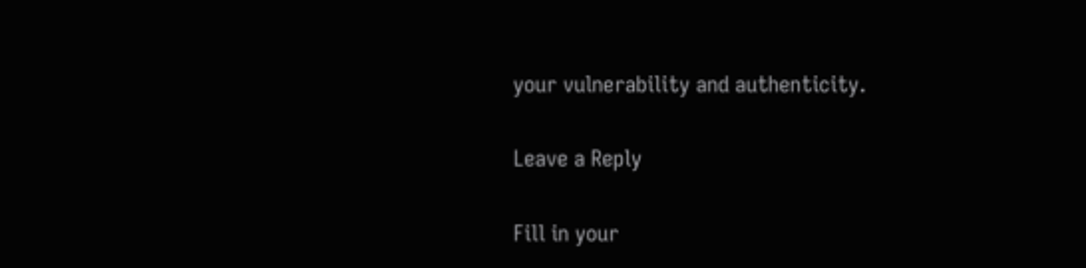your vulnerability and authenticity.

Leave a Reply

Fill in your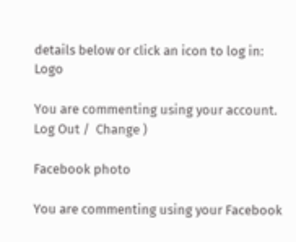details below or click an icon to log in: Logo

You are commenting using your account. Log Out /  Change )

Facebook photo

You are commenting using your Facebook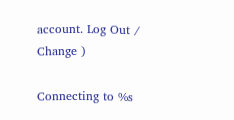account. Log Out /  Change )

Connecting to %s